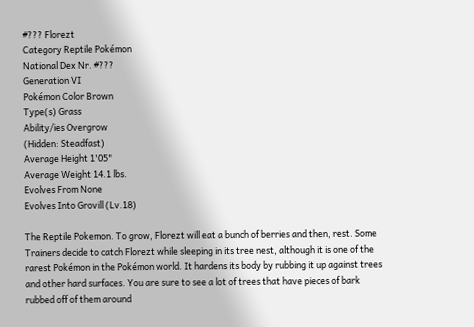#??? Florezt
Category Reptile Pokémon
National Dex Nr. #???
Generation VI
Pokémon Color Brown
Type(s) Grass
Ability/ies Overgrow
(Hidden: Steadfast)
Average Height 1'05"
Average Weight 14.1 lbs.
Evolves From None
Evolves Into Grovill (Lv.18)

The Reptile Pokemon. To grow, Florezt will eat a bunch of berries and then, rest. Some Trainers decide to catch Florezt while sleeping in its tree nest, although it is one of the rarest Pokémon in the Pokémon world. It hardens its body by rubbing it up against trees and other hard surfaces. You are sure to see a lot of trees that have pieces of bark rubbed off of them around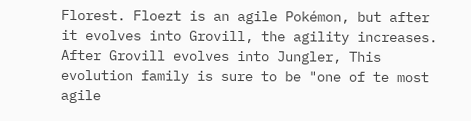Florest. Floezt is an agile Pokémon, but after it evolves into Grovill, the agility increases. After Grovill evolves into Jungler, This evolution family is sure to be "one of te most agile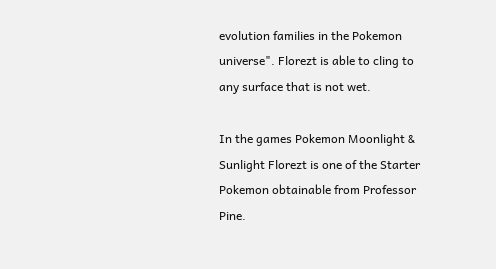evolution families in the Pokemon universe". Florezt is able to cling to any surface that is not wet.

In the games Pokemon Moonlight & Sunlight Florezt is one of the Starter Pokemon obtainable from Professor Pine.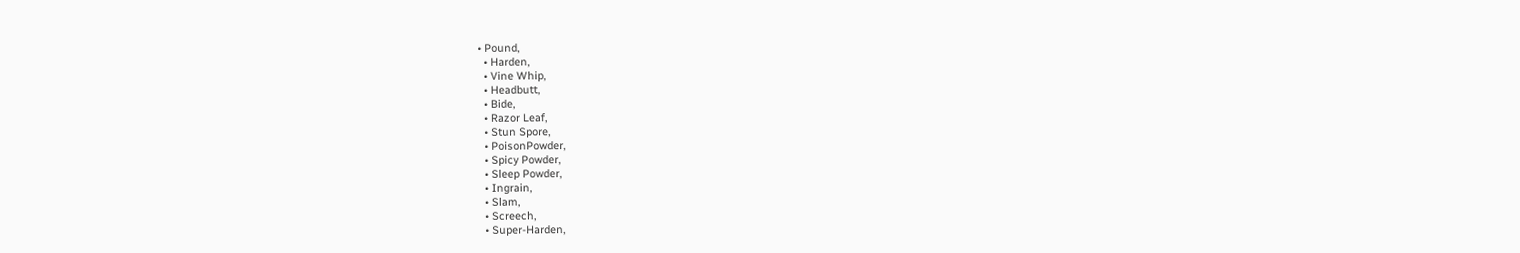• Pound,
  • Harden,
  • Vine Whip,
  • Headbutt,
  • Bide,
  • Razor Leaf,
  • Stun Spore,
  • PoisonPowder,
  • Spicy Powder,
  • Sleep Powder,
  • Ingrain,
  • Slam,
  • Screech,
  • Super-Harden,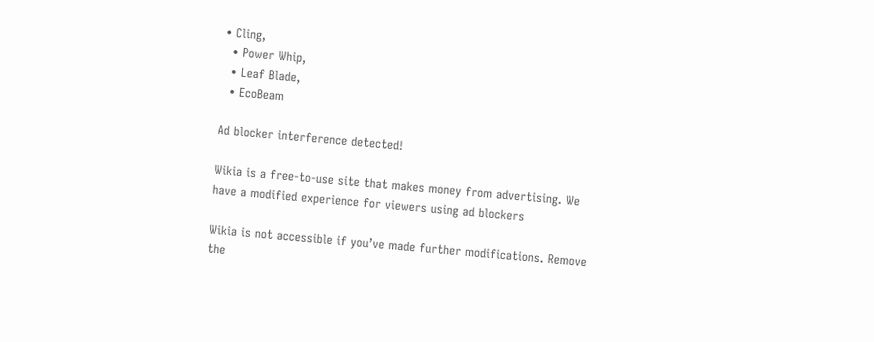• Cling,
  • Power Whip,
  • Leaf Blade,
  • EcoBeam

Ad blocker interference detected!

Wikia is a free-to-use site that makes money from advertising. We have a modified experience for viewers using ad blockers

Wikia is not accessible if you’ve made further modifications. Remove the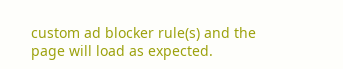custom ad blocker rule(s) and the page will load as expected.